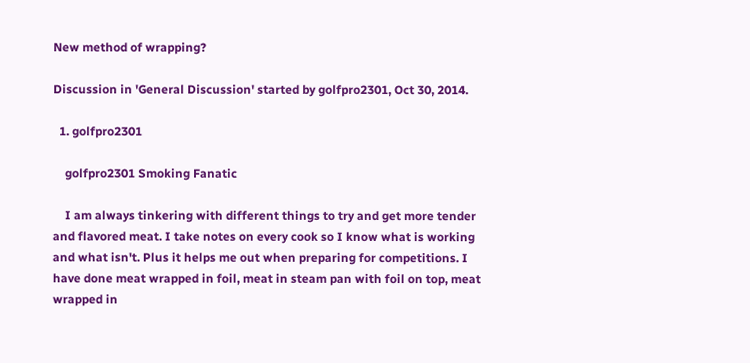New method of wrapping?

Discussion in 'General Discussion' started by golfpro2301, Oct 30, 2014.

  1. golfpro2301

    golfpro2301 Smoking Fanatic

    I am always tinkering with different things to try and get more tender and flavored meat. I take notes on every cook so I know what is working and what isn't. Plus it helps me out when preparing for competitions. I have done meat wrapped in foil, meat in steam pan with foil on top, meat wrapped in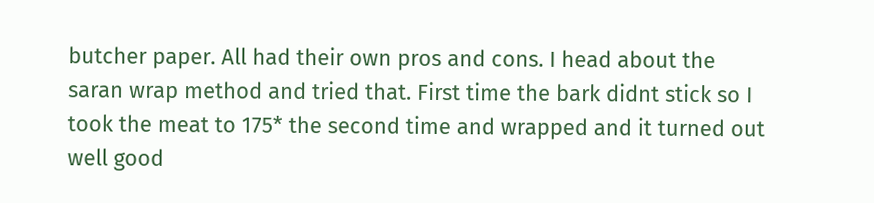butcher paper. All had their own pros and cons. I head about the saran wrap method and tried that. First time the bark didnt stick so I took the meat to 175* the second time and wrapped and it turned out well good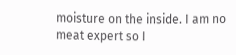moisture on the inside. I am no meat expert so I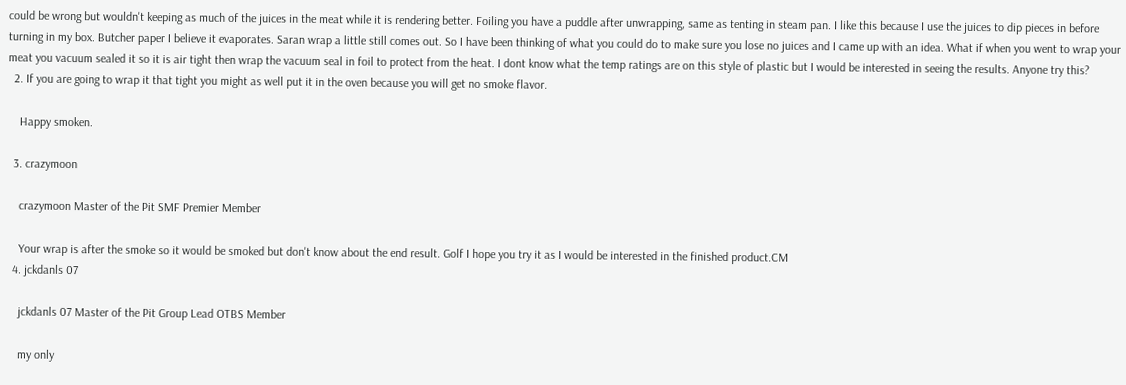could be wrong but wouldn't keeping as much of the juices in the meat while it is rendering better. Foiling you have a puddle after unwrapping, same as tenting in steam pan. I like this because I use the juices to dip pieces in before turning in my box. Butcher paper I believe it evaporates. Saran wrap a little still comes out. So I have been thinking of what you could do to make sure you lose no juices and I came up with an idea. What if when you went to wrap your meat you vacuum sealed it so it is air tight then wrap the vacuum seal in foil to protect from the heat. I dont know what the temp ratings are on this style of plastic but I would be interested in seeing the results. Anyone try this?
  2. If you are going to wrap it that tight you might as well put it in the oven because you will get no smoke flavor.

    Happy smoken.

  3. crazymoon

    crazymoon Master of the Pit SMF Premier Member

    Your wrap is after the smoke so it would be smoked but don't know about the end result. Golf I hope you try it as I would be interested in the finished product.CM
  4. jckdanls 07

    jckdanls 07 Master of the Pit Group Lead OTBS Member

    my only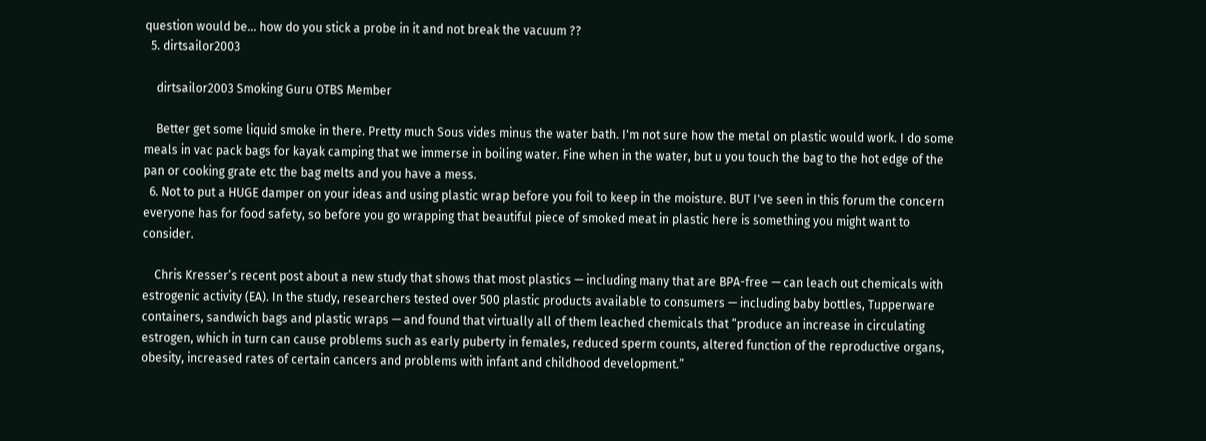question would be... how do you stick a probe in it and not break the vacuum ??
  5. dirtsailor2003

    dirtsailor2003 Smoking Guru OTBS Member

    Better get some liquid smoke in there. Pretty much Sous vides minus the water bath. I'm not sure how the metal on plastic would work. I do some meals in vac pack bags for kayak camping that we immerse in boiling water. Fine when in the water, but u you touch the bag to the hot edge of the pan or cooking grate etc the bag melts and you have a mess.
  6. Not to put a HUGE damper on your ideas and using plastic wrap before you foil to keep in the moisture. BUT I've seen in this forum the concern everyone has for food safety, so before you go wrapping that beautiful piece of smoked meat in plastic here is something you might want to consider.

    Chris Kresser’s recent post about a new study that shows that most plastics — including many that are BPA-free — can leach out chemicals with estrogenic activity (EA). In the study, researchers tested over 500 plastic products available to consumers — including baby bottles, Tupperware containers, sandwich bags and plastic wraps — and found that virtually all of them leached chemicals that “produce an increase in circulating estrogen, which in turn can cause problems such as early puberty in females, reduced sperm counts, altered function of the reproductive organs, obesity, increased rates of certain cancers and problems with infant and childhood development.”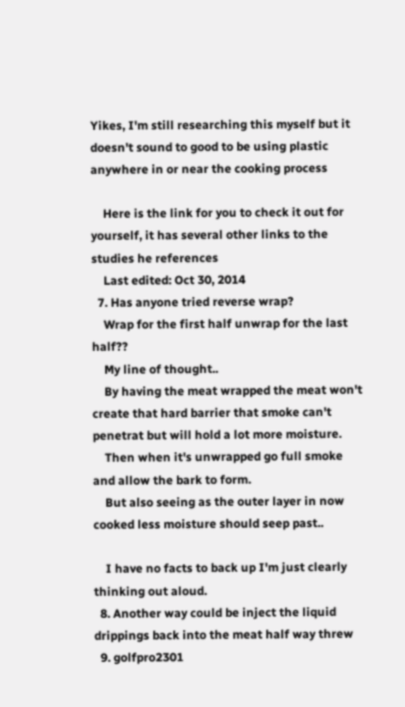Yikes, I'm still researching this myself but it doesn't sound to good to be using plastic anywhere in or near the cooking process

    Here is the link for you to check it out for yourself, it has several other links to the studies he references
    Last edited: Oct 30, 2014
  7. Has anyone tried reverse wrap?
    Wrap for the first half unwrap for the last half??
    My line of thought..
    By having the meat wrapped the meat won't create that hard barrier that smoke can't penetrat but will hold a lot more moisture.
    Then when it's unwrapped go full smoke and allow the bark to form.
    But also seeing as the outer layer in now cooked less moisture should seep past..

    I have no facts to back up I'm just clearly thinking out aloud.
  8. Another way could be inject the liquid drippings back into the meat half way threw
  9. golfpro2301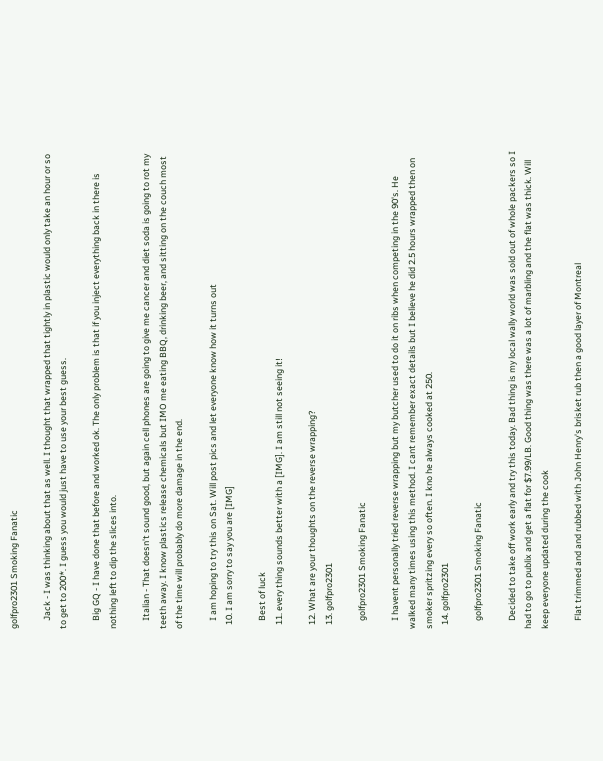golfpro2301 Smoking Fanatic

    Jack - I was thinking about that as well. I thought that wrapped that tightly in plastic would only take an hour or so to get to 200*. I guess you would just have to use your best guess.

    Big GQ - I have done that before and worked ok. The only problem is that if you inject everything back in there is nothing left to dip the slices into.

    Italian - That doesn't sound good, but again cell phones are going to give me cancer and diet soda is going to rot my teeth away. I know plastics release chemicals but IMO me eating BBQ, drinking beer, and sitting on the couch most of the time will probably do more damage in the end.

    I am hoping to try this on Sat. Will post pics and let everyone know how it turns out
  10. I am sorry to say you are [IMG]

    Best of luck
  11. every thing sounds better with a [IMG]. I am still not seeing it!

  12. What are your thoughts on the reverse wrapping?
  13. golfpro2301

    golfpro2301 Smoking Fanatic

    I havent personally tried reverse wrapping but my butcher used to do it on ribs when competing in the 90's. He walked many times using this method. I cant remember exact details but I believe he did 2.5 hours wrapped then on smoker spritzing every so often. I kno he always cooked at 250.
  14. golfpro2301

    golfpro2301 Smoking Fanatic

    Decided to take off work early and try this today. Bad thing is my local wally world was sold out of whole packers so I had to go to publix and get a flat for $7.99/LB. Good thing was there was a lot of marbling and the flat was thick. Will keep everyone updated during the cook

    Flat trimmed and and rubbed with John Henry's brisket rub then a good layer of Montreal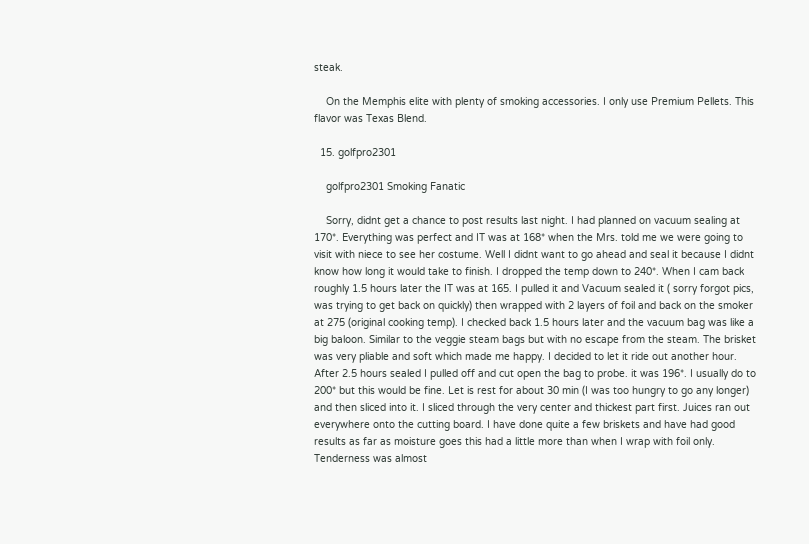steak.

    On the Memphis elite with plenty of smoking accessories. I only use Premium Pellets. This flavor was Texas Blend.

  15. golfpro2301

    golfpro2301 Smoking Fanatic

    Sorry, didnt get a chance to post results last night. I had planned on vacuum sealing at 170*. Everything was perfect and IT was at 168* when the Mrs. told me we were going to visit with niece to see her costume. Well I didnt want to go ahead and seal it because I didnt know how long it would take to finish. I dropped the temp down to 240*. When I cam back roughly 1.5 hours later the IT was at 165. I pulled it and Vacuum sealed it ( sorry forgot pics, was trying to get back on quickly) then wrapped with 2 layers of foil and back on the smoker at 275 (original cooking temp). I checked back 1.5 hours later and the vacuum bag was like a big baloon. Similar to the veggie steam bags but with no escape from the steam. The brisket was very pliable and soft which made me happy. I decided to let it ride out another hour. After 2.5 hours sealed I pulled off and cut open the bag to probe. it was 196*. I usually do to 200* but this would be fine. Let is rest for about 30 min (I was too hungry to go any longer) and then sliced into it. I sliced through the very center and thickest part first. Juices ran out everywhere onto the cutting board. I have done quite a few briskets and have had good results as far as moisture goes this had a little more than when I wrap with foil only. Tenderness was almost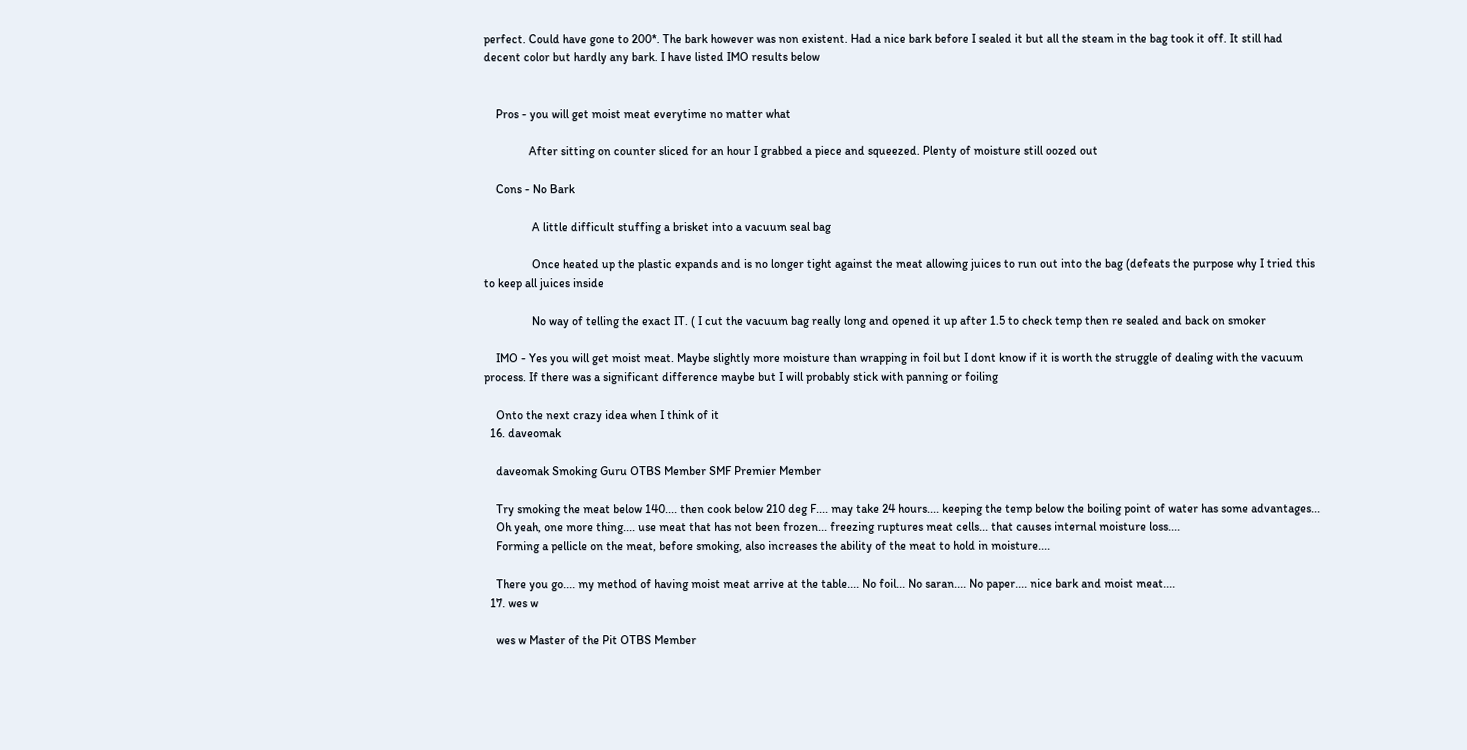perfect. Could have gone to 200*. The bark however was non existent. Had a nice bark before I sealed it but all the steam in the bag took it off. It still had decent color but hardly any bark. I have listed IMO results below


    Pros - you will get moist meat everytime no matter what

               After sitting on counter sliced for an hour I grabbed a piece and squeezed. Plenty of moisture still oozed out

    Cons - No Bark

                A little difficult stuffing a brisket into a vacuum seal bag

                Once heated up the plastic expands and is no longer tight against the meat allowing juices to run out into the bag (defeats the purpose why I tried this to keep all juices inside

                No way of telling the exact IT. ( I cut the vacuum bag really long and opened it up after 1.5 to check temp then re sealed and back on smoker

    IMO - Yes you will get moist meat. Maybe slightly more moisture than wrapping in foil but I dont know if it is worth the struggle of dealing with the vacuum process. If there was a significant difference maybe but I will probably stick with panning or foiling

    Onto the next crazy idea when I think of it
  16. daveomak

    daveomak Smoking Guru OTBS Member SMF Premier Member

    Try smoking the meat below 140.... then cook below 210 deg F.... may take 24 hours.... keeping the temp below the boiling point of water has some advantages...
    Oh yeah, one more thing.... use meat that has not been frozen... freezing ruptures meat cells... that causes internal moisture loss....
    Forming a pellicle on the meat, before smoking, also increases the ability of the meat to hold in moisture....

    There you go.... my method of having moist meat arrive at the table.... No foil... No saran.... No paper.... nice bark and moist meat....
  17. wes w

    wes w Master of the Pit OTBS Member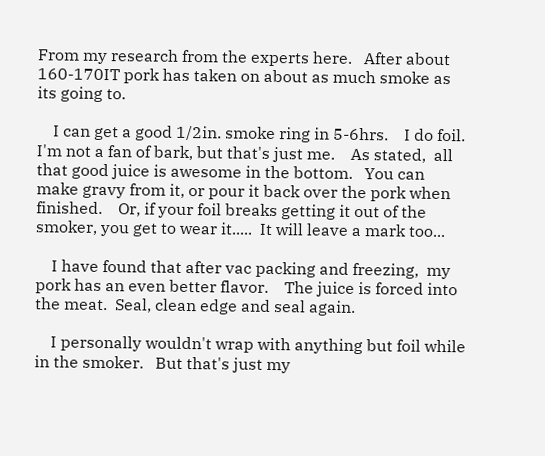From my research from the experts here.   After about 160-170IT pork has taken on about as much smoke as its going to.

    I can get a good 1/2in. smoke ring in 5-6hrs.    I do foil.  I'm not a fan of bark, but that's just me.    As stated,  all that good juice is awesome in the bottom.   You can make gravy from it, or pour it back over the pork when finished.    Or, if your foil breaks getting it out of the smoker, you get to wear it.....  It will leave a mark too...

    I have found that after vac packing and freezing,  my pork has an even better flavor.    The juice is forced into the meat.  Seal, clean edge and seal again.

    I personally wouldn't wrap with anything but foil while in the smoker.   But that's just my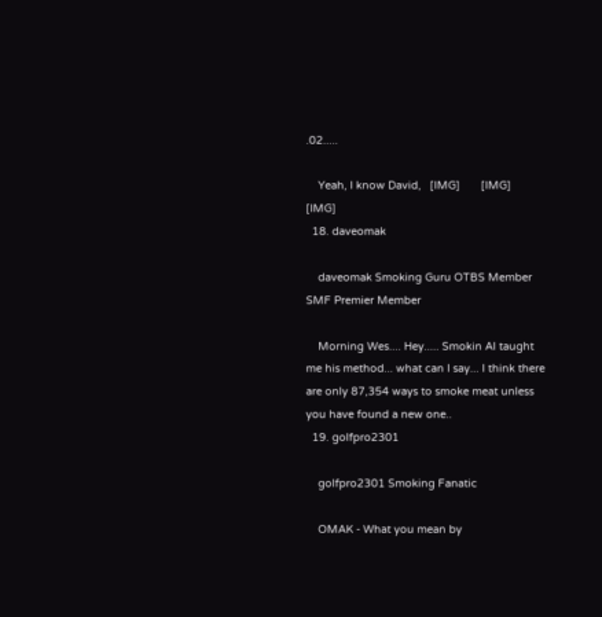.02.....

    Yeah, I know David,   [IMG]       [IMG]      [IMG]
  18. daveomak

    daveomak Smoking Guru OTBS Member SMF Premier Member

    Morning Wes.... Hey..... Smokin Al taught me his method... what can I say... I think there are only 87,354 ways to smoke meat unless you have found a new one..
  19. golfpro2301

    golfpro2301 Smoking Fanatic

    OMAK - What you mean by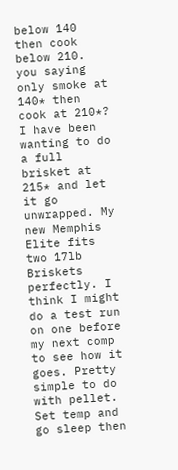below 140 then cook below 210. you saying only smoke at 140* then cook at 210*? I have been wanting to do a full brisket at 215* and let it go unwrapped. My new Memphis Elite fits two 17lb Briskets perfectly. I think I might do a test run on one before my next comp to see how it goes. Pretty simple to do with pellet. Set temp and go sleep then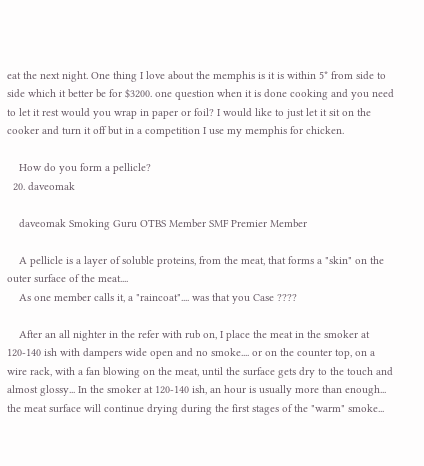eat the next night. One thing I love about the memphis is it is within 5* from side to side which it better be for $3200. one question when it is done cooking and you need to let it rest would you wrap in paper or foil? I would like to just let it sit on the cooker and turn it off but in a competition I use my memphis for chicken.

    How do you form a pellicle?
  20. daveomak

    daveomak Smoking Guru OTBS Member SMF Premier Member

    A pellicle is a layer of soluble proteins, from the meat, that forms a "skin" on the outer surface of the meat....
    As one member calls it, a "raincoat".... was that you Case ????

    After an all nighter in the refer with rub on, I place the meat in the smoker at 120-140 ish with dampers wide open and no smoke.... or on the counter top, on a wire rack, with a fan blowing on the meat, until the surface gets dry to the touch and almost glossy... In the smoker at 120-140 ish, an hour is usually more than enough... the meat surface will continue drying during the first stages of the "warm" smoke...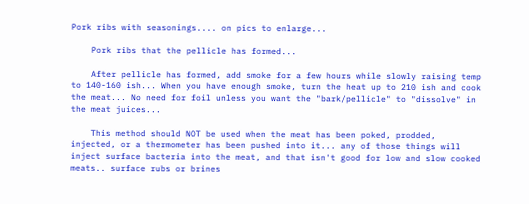Pork ribs with seasonings.... on pics to enlarge...

    Pork ribs that the pellicle has formed...

    After pellicle has formed, add smoke for a few hours while slowly raising temp to 140-160 ish... When you have enough smoke, turn the heat up to 210 ish and cook the meat... No need for foil unless you want the "bark/pellicle" to "dissolve" in the meat juices...

    This method should NOT be used when the meat has been poked, prodded, injected, or a thermometer has been pushed into it... any of those things will inject surface bacteria into the meat, and that isn't good for low and slow cooked meats.. surface rubs or brines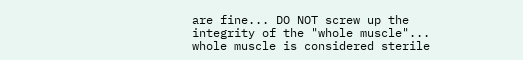are fine... DO NOT screw up the integrity of the "whole muscle"... whole muscle is considered sterile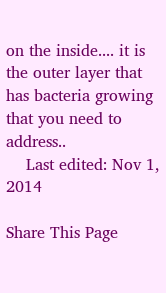on the inside.... it is the outer layer that has bacteria growing that you need to address..
    Last edited: Nov 1, 2014

Share This Page